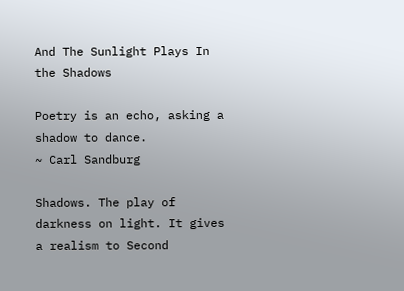And The Sunlight Plays In the Shadows

Poetry is an echo, asking a shadow to dance.
~ Carl Sandburg

Shadows. The play of darkness on light. It gives a realism to Second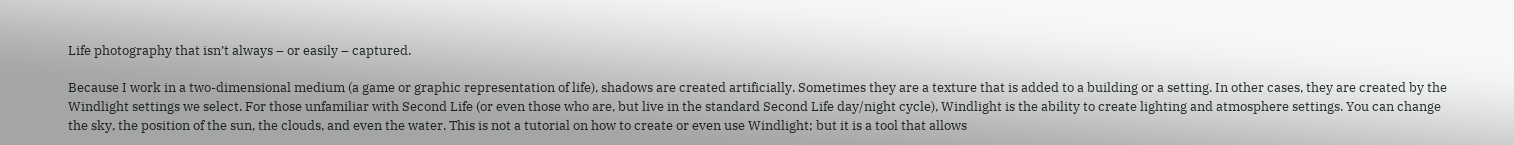Life photography that isn’t always – or easily – captured.

Because I work in a two-dimensional medium (a game or graphic representation of life), shadows are created artificially. Sometimes they are a texture that is added to a building or a setting. In other cases, they are created by the Windlight settings we select. For those unfamiliar with Second Life (or even those who are, but live in the standard Second Life day/night cycle), Windlight is the ability to create lighting and atmosphere settings. You can change the sky, the position of the sun, the clouds, and even the water. This is not a tutorial on how to create or even use Windlight; but it is a tool that allows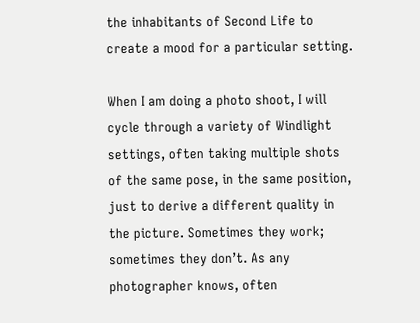the inhabitants of Second Life to create a mood for a particular setting.

When I am doing a photo shoot, I will cycle through a variety of Windlight settings, often taking multiple shots of the same pose, in the same position, just to derive a different quality in the picture. Sometimes they work; sometimes they don’t. As any photographer knows, often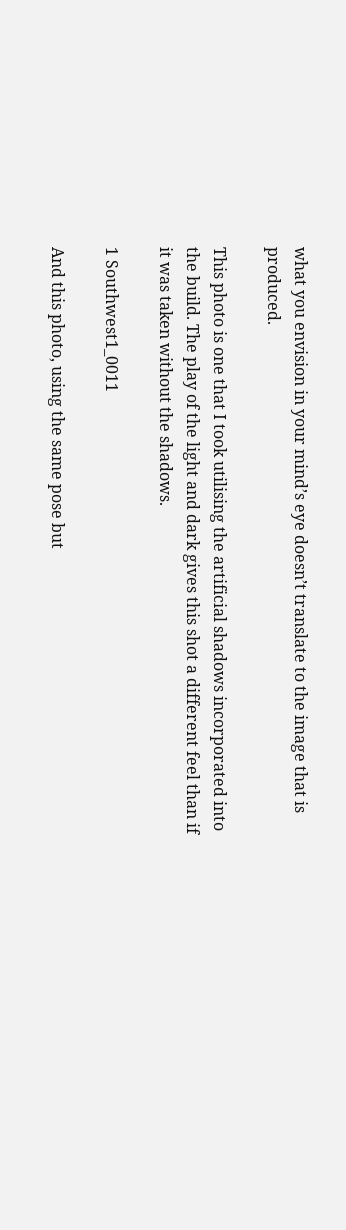what you envision in your mind’s eye doesn’t translate to the image that is produced.

This photo is one that I took utilising the artificial shadows incorporated into the build. The play of the light and dark gives this shot a different feel than if it was taken without the shadows.

1 Southwest1_0011

And this photo, using the same pose but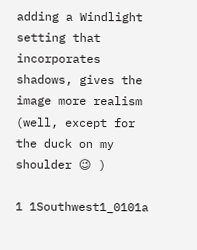adding a Windlight setting that incorporates shadows, gives the image more realism (well, except for the duck on my shoulder 😉 )

1 1Southwest1_0101a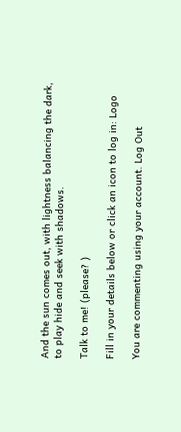And the sun comes out, with lightness balancing the dark, to play hide and seek with shadows.

Talk to me! (please? )

Fill in your details below or click an icon to log in: Logo

You are commenting using your account. Log Out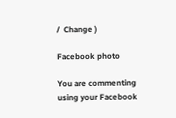/  Change )

Facebook photo

You are commenting using your Facebook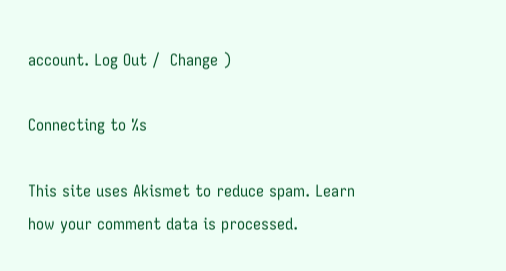account. Log Out /  Change )

Connecting to %s

This site uses Akismet to reduce spam. Learn how your comment data is processed.